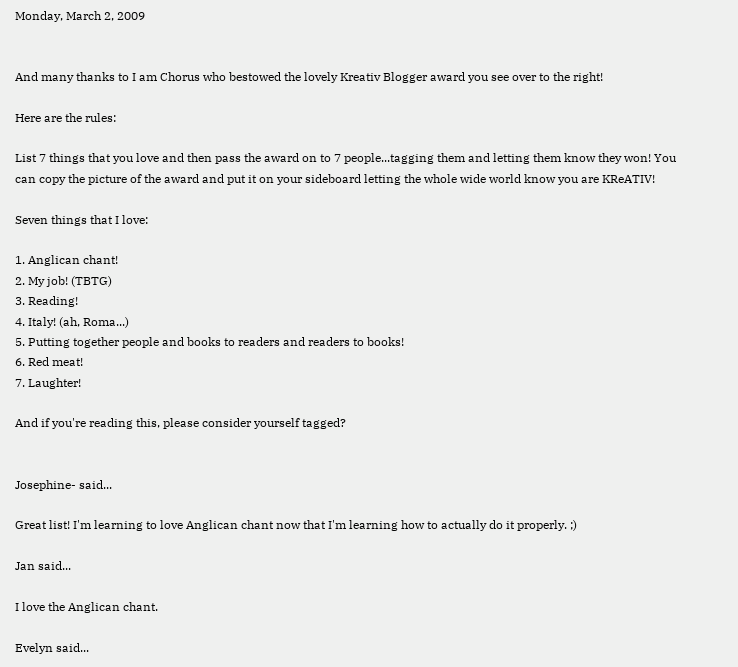Monday, March 2, 2009


And many thanks to I am Chorus who bestowed the lovely Kreativ Blogger award you see over to the right!

Here are the rules:

List 7 things that you love and then pass the award on to 7 people...tagging them and letting them know they won! You can copy the picture of the award and put it on your sideboard letting the whole wide world know you are KReATIV!

Seven things that I love:

1. Anglican chant!
2. My job! (TBTG)
3. Reading!
4. Italy! (ah, Roma...)
5. Putting together people and books to readers and readers to books!
6. Red meat!
7. Laughter!

And if you're reading this, please consider yourself tagged?


Josephine- said...

Great list! I'm learning to love Anglican chant now that I'm learning how to actually do it properly. ;)

Jan said...

I love the Anglican chant.

Evelyn said...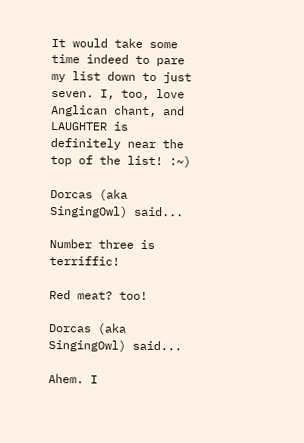It would take some time indeed to pare my list down to just seven. I, too, love Anglican chant, and LAUGHTER is definitely near the top of the list! :~)

Dorcas (aka SingingOwl) said...

Number three is terriffic!

Red meat? too!

Dorcas (aka SingingOwl) said...

Ahem. I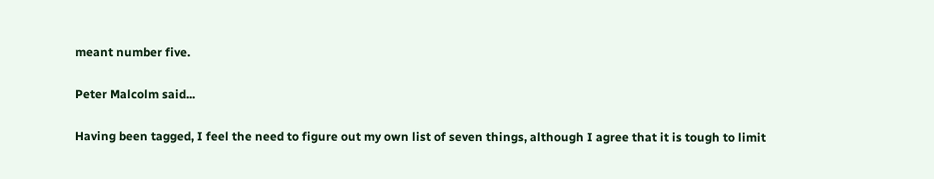meant number five.

Peter Malcolm said...

Having been tagged, I feel the need to figure out my own list of seven things, although I agree that it is tough to limit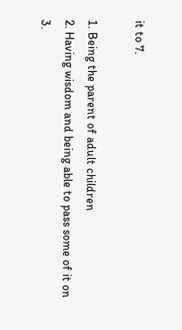it to 7.

1. Being the parent of adult children
2. Having wisdom and being able to pass some of it on
3.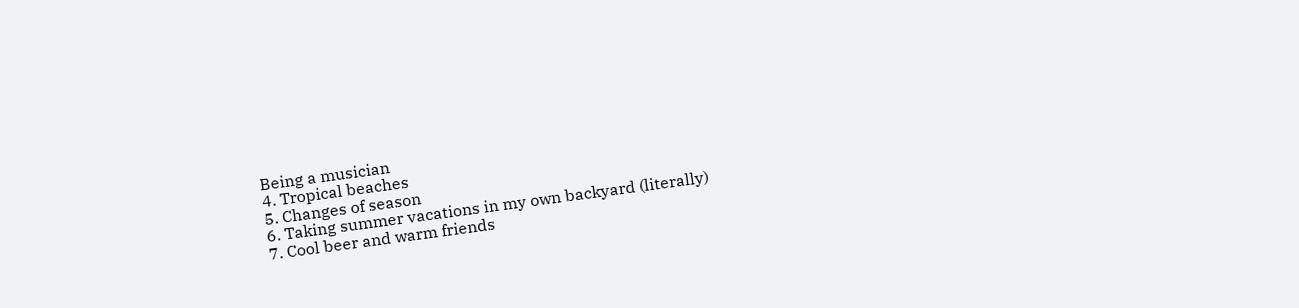Being a musician
4. Tropical beaches
5. Changes of season
6. Taking summer vacations in my own backyard (literally)
7. Cool beer and warm friends